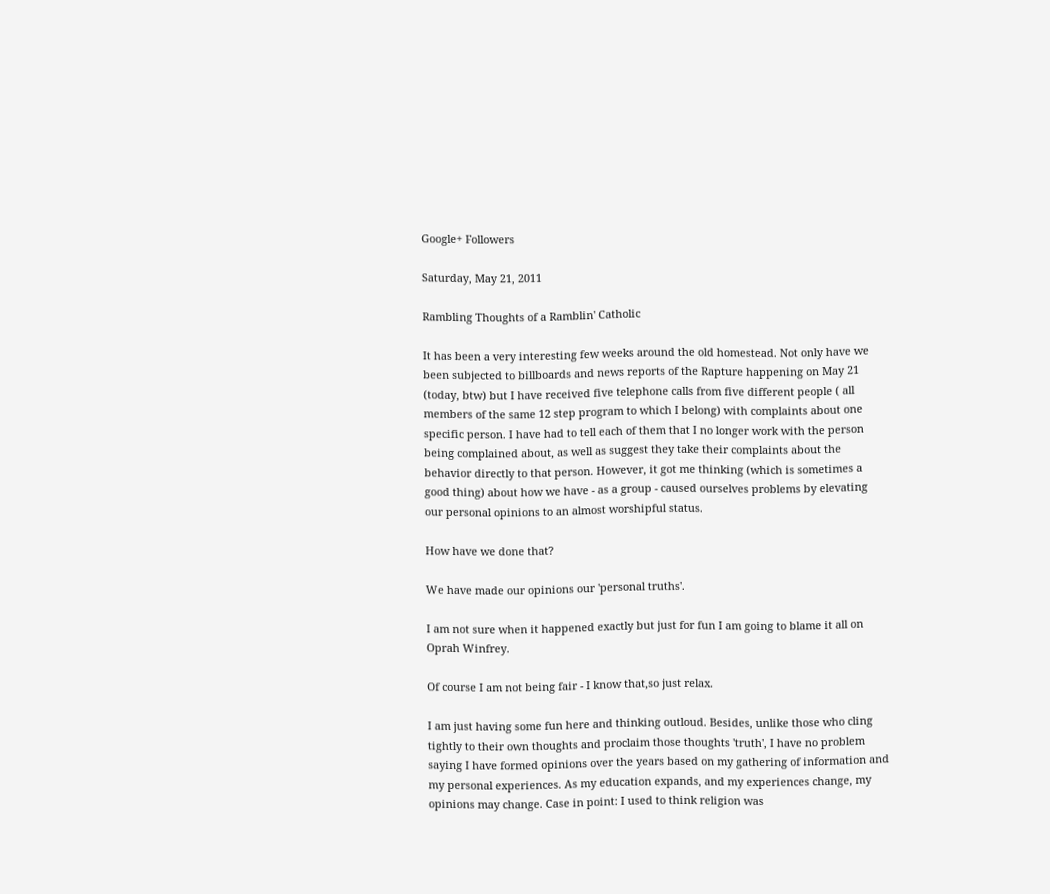Google+ Followers

Saturday, May 21, 2011

Rambling Thoughts of a Ramblin' Catholic

It has been a very interesting few weeks around the old homestead. Not only have we been subjected to billboards and news reports of the Rapture happening on May 21 (today, btw) but I have received five telephone calls from five different people ( all members of the same 12 step program to which I belong) with complaints about one specific person. I have had to tell each of them that I no longer work with the person being complained about, as well as suggest they take their complaints about the behavior directly to that person. However, it got me thinking (which is sometimes a good thing) about how we have - as a group - caused ourselves problems by elevating our personal opinions to an almost worshipful status.

How have we done that?

We have made our opinions our 'personal truths'.

I am not sure when it happened exactly but just for fun I am going to blame it all on Oprah Winfrey.

Of course I am not being fair - I know that,so just relax.

I am just having some fun here and thinking outloud. Besides, unlike those who cling tightly to their own thoughts and proclaim those thoughts 'truth', I have no problem saying I have formed opinions over the years based on my gathering of information and my personal experiences. As my education expands, and my experiences change, my opinions may change. Case in point: I used to think religion was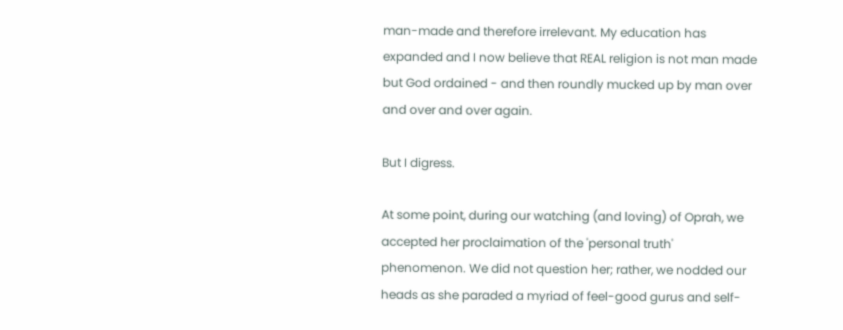man-made and therefore irrelevant. My education has expanded and I now believe that REAL religion is not man made but God ordained - and then roundly mucked up by man over and over and over again.

But I digress.

At some point, during our watching (and loving) of Oprah, we accepted her proclaimation of the 'personal truth' phenomenon. We did not question her; rather, we nodded our heads as she paraded a myriad of feel-good gurus and self-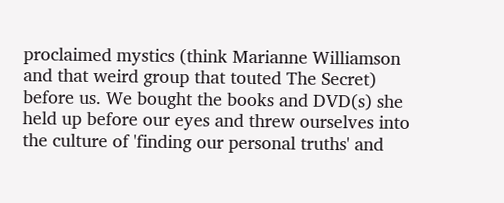proclaimed mystics (think Marianne Williamson and that weird group that touted The Secret) before us. We bought the books and DVD(s) she held up before our eyes and threw ourselves into the culture of 'finding our personal truths' and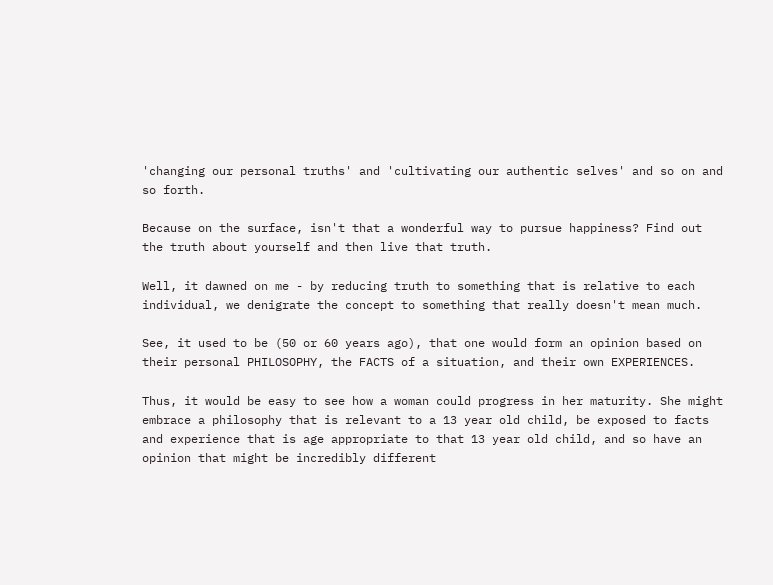'changing our personal truths' and 'cultivating our authentic selves' and so on and so forth.

Because on the surface, isn't that a wonderful way to pursue happiness? Find out the truth about yourself and then live that truth.

Well, it dawned on me - by reducing truth to something that is relative to each individual, we denigrate the concept to something that really doesn't mean much.

See, it used to be (50 or 60 years ago), that one would form an opinion based on their personal PHILOSOPHY, the FACTS of a situation, and their own EXPERIENCES.

Thus, it would be easy to see how a woman could progress in her maturity. She might embrace a philosophy that is relevant to a 13 year old child, be exposed to facts and experience that is age appropriate to that 13 year old child, and so have an opinion that might be incredibly different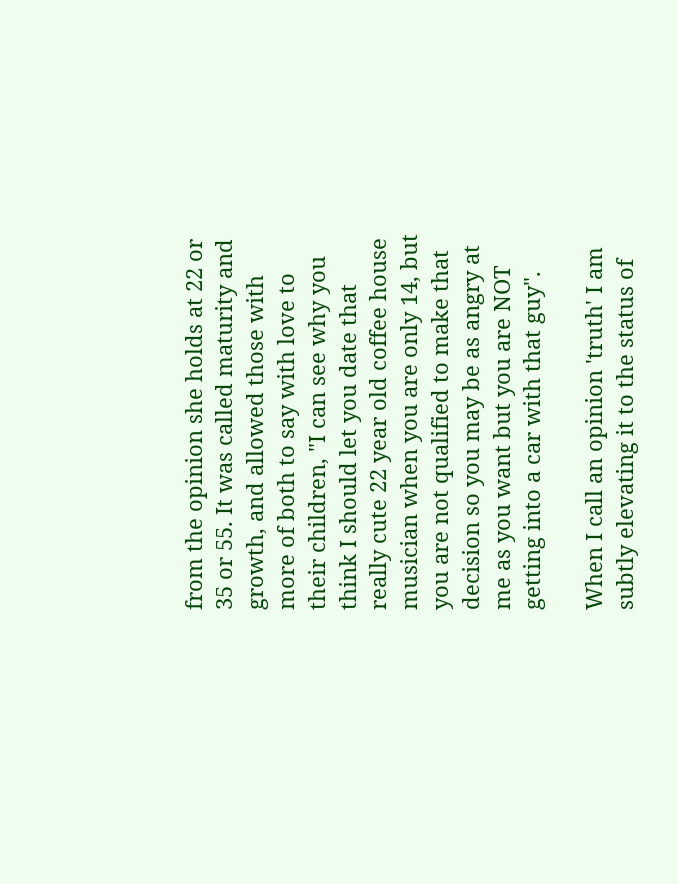from the opinion she holds at 22 or 35 or 55. It was called maturity and growth, and allowed those with more of both to say with love to their children, "I can see why you think I should let you date that really cute 22 year old coffee house musician when you are only 14, but you are not qualified to make that decision so you may be as angry at me as you want but you are NOT getting into a car with that guy".

When I call an opinion 'truth' I am subtly elevating it to the status of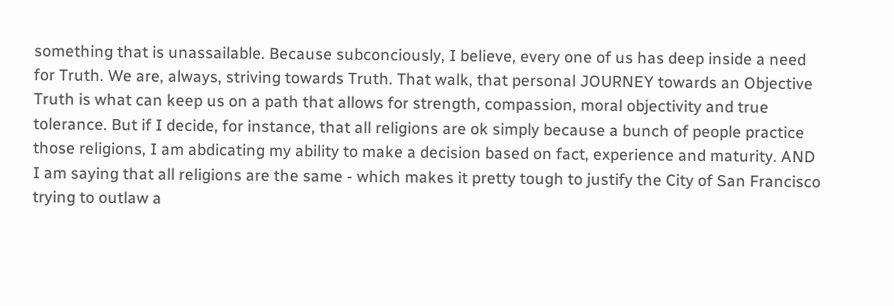something that is unassailable. Because subconciously, I believe, every one of us has deep inside a need for Truth. We are, always, striving towards Truth. That walk, that personal JOURNEY towards an Objective Truth is what can keep us on a path that allows for strength, compassion, moral objectivity and true tolerance. But if I decide, for instance, that all religions are ok simply because a bunch of people practice those religions, I am abdicating my ability to make a decision based on fact, experience and maturity. AND I am saying that all religions are the same - which makes it pretty tough to justify the City of San Francisco trying to outlaw a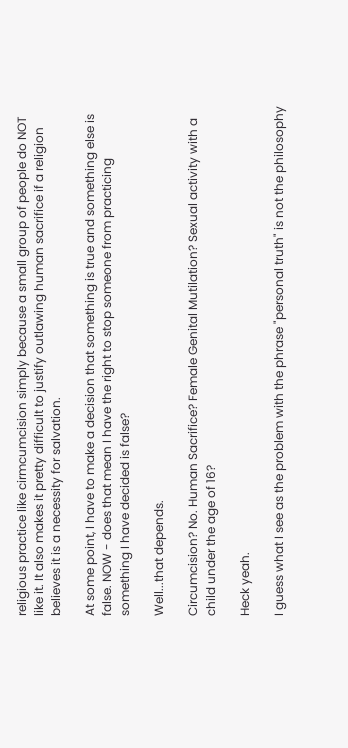religious practice like cirmcumcision simply because a small group of people do NOT like it. It also makes it pretty difficult to justify outlawing human sacrifice if a religion believes it is a necessity for salvation.

At some point, I have to make a decision that something is true and something else is false. NOW - does that mean I have the right to stop someone from practicing something I have decided is false?

Well...that depends.

Circumcision? No. Human Sacrifice? Female Genital Mutilation? Sexual activity with a child under the age of 16?

Heck yeah.

I guess what I see as the problem with the phrase "personal truth" is not the philosophy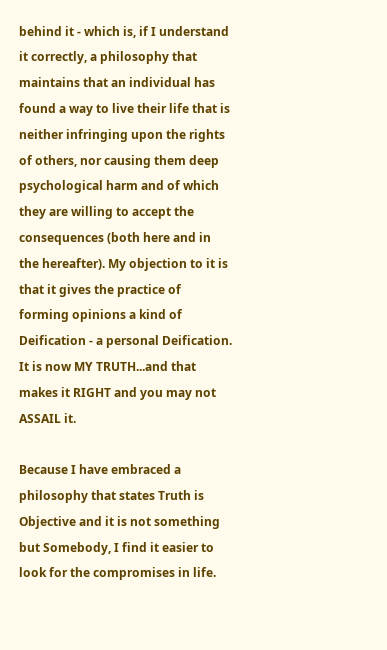behind it - which is, if I understand it correctly, a philosophy that maintains that an individual has found a way to live their life that is neither infringing upon the rights of others, nor causing them deep psychological harm and of which they are willing to accept the consequences (both here and in the hereafter). My objection to it is that it gives the practice of forming opinions a kind of Deification - a personal Deification. It is now MY TRUTH...and that makes it RIGHT and you may not ASSAIL it.

Because I have embraced a philosophy that states Truth is Objective and it is not something but Somebody, I find it easier to look for the compromises in life.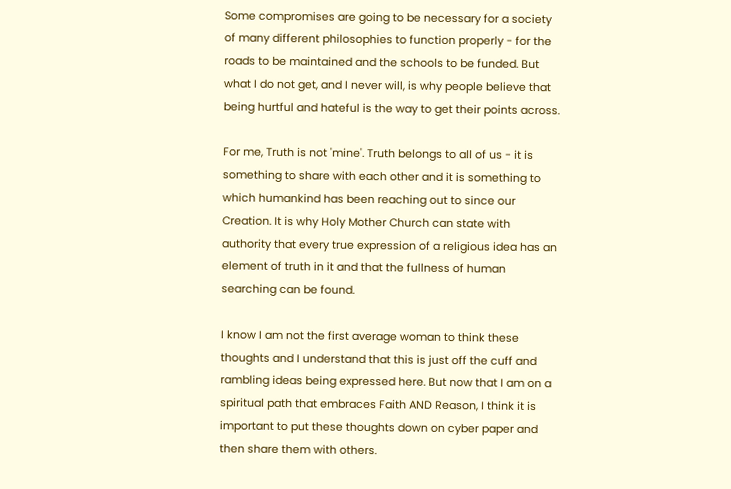Some compromises are going to be necessary for a society of many different philosophies to function properly - for the roads to be maintained and the schools to be funded. But what I do not get, and I never will, is why people believe that being hurtful and hateful is the way to get their points across.

For me, Truth is not 'mine'. Truth belongs to all of us - it is something to share with each other and it is something to which humankind has been reaching out to since our Creation. It is why Holy Mother Church can state with authority that every true expression of a religious idea has an element of truth in it and that the fullness of human searching can be found.

I know I am not the first average woman to think these thoughts and I understand that this is just off the cuff and rambling ideas being expressed here. But now that I am on a spiritual path that embraces Faith AND Reason, I think it is important to put these thoughts down on cyber paper and then share them with others.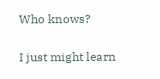Who knows?

I just might learn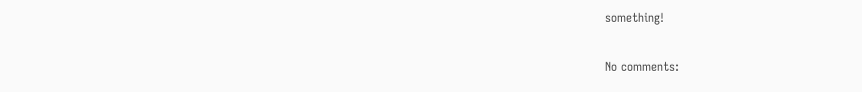something!

No comments: